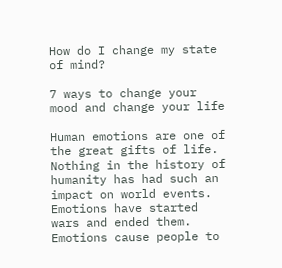How do I change my state of mind?

7 ways to change your mood and change your life

Human emotions are one of the great gifts of life. Nothing in the history of humanity has had such an impact on world events. Emotions have started wars and ended them. Emotions cause people to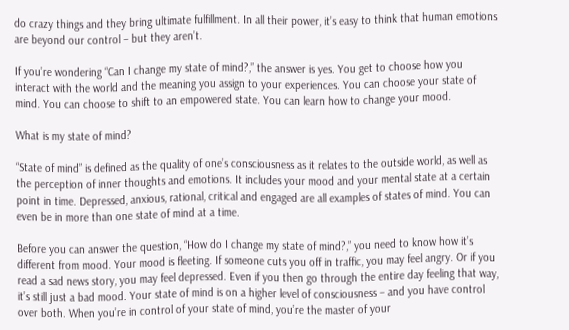do crazy things and they bring ultimate fulfillment. In all their power, it’s easy to think that human emotions are beyond our control – but they aren’t.

If you’re wondering “Can I change my state of mind?,” the answer is yes. You get to choose how you interact with the world and the meaning you assign to your experiences. You can choose your state of mind. You can choose to shift to an empowered state. You can learn how to change your mood.

What is my state of mind?

“State of mind” is defined as the quality of one’s consciousness as it relates to the outside world, as well as the perception of inner thoughts and emotions. It includes your mood and your mental state at a certain point in time. Depressed, anxious, rational, critical and engaged are all examples of states of mind. You can even be in more than one state of mind at a time.

Before you can answer the question, “How do I change my state of mind?,” you need to know how it’s different from mood. Your mood is fleeting. If someone cuts you off in traffic, you may feel angry. Or if you read a sad news story, you may feel depressed. Even if you then go through the entire day feeling that way, it’s still just a bad mood. Your state of mind is on a higher level of consciousness – and you have control over both. When you’re in control of your state of mind, you’re the master of your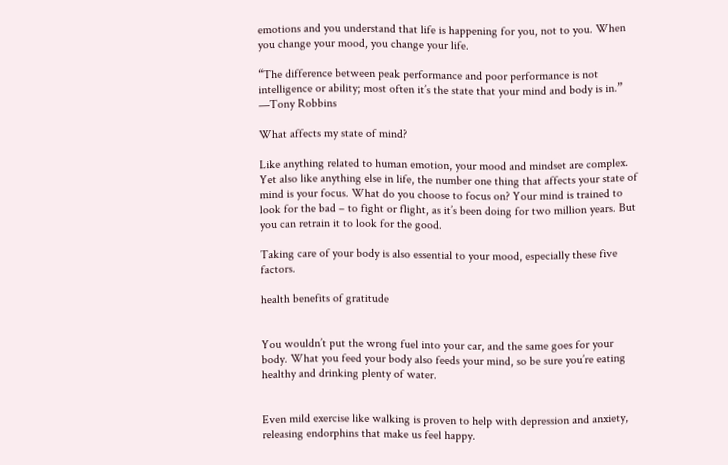emotions and you understand that life is happening for you, not to you. When you change your mood, you change your life.

“The difference between peak performance and poor performance is not intelligence or ability; most often it’s the state that your mind and body is in.” —Tony Robbins

What affects my state of mind?

Like anything related to human emotion, your mood and mindset are complex. Yet also like anything else in life, the number one thing that affects your state of mind is your focus. What do you choose to focus on? Your mind is trained to look for the bad – to fight or flight, as it’s been doing for two million years. But you can retrain it to look for the good.

Taking care of your body is also essential to your mood, especially these five factors.

health benefits of gratitude


You wouldn’t put the wrong fuel into your car, and the same goes for your body. What you feed your body also feeds your mind, so be sure you’re eating healthy and drinking plenty of water.


Even mild exercise like walking is proven to help with depression and anxiety, releasing endorphins that make us feel happy.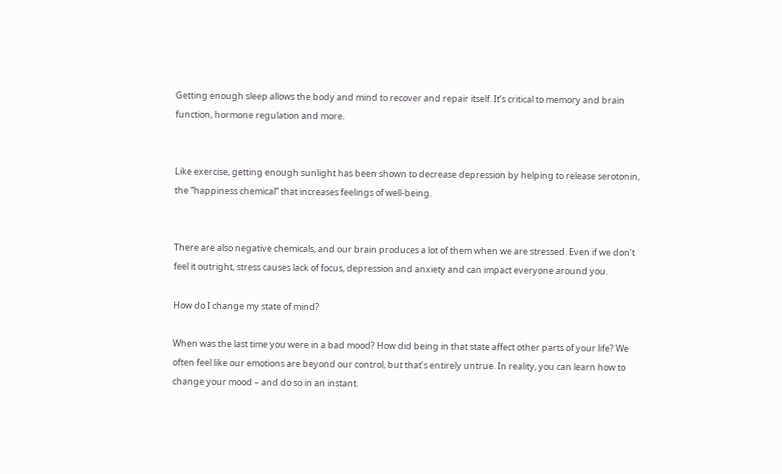Getting enough sleep allows the body and mind to recover and repair itself. It’s critical to memory and brain function, hormone regulation and more.


Like exercise, getting enough sunlight has been shown to decrease depression by helping to release serotonin, the “happiness chemical” that increases feelings of well-being.


There are also negative chemicals, and our brain produces a lot of them when we are stressed. Even if we don’t feel it outright, stress causes lack of focus, depression and anxiety and can impact everyone around you.

How do I change my state of mind?

When was the last time you were in a bad mood? How did being in that state affect other parts of your life? We often feel like our emotions are beyond our control, but that’s entirely untrue. In reality, you can learn how to change your mood – and do so in an instant.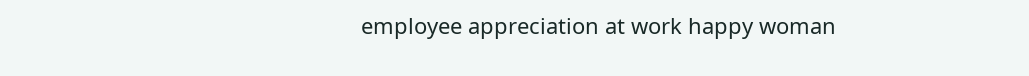employee appreciation at work happy woman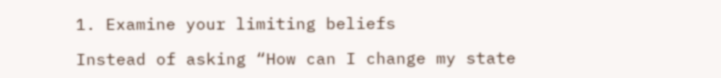1. Examine your limiting beliefs

Instead of asking “How can I change my state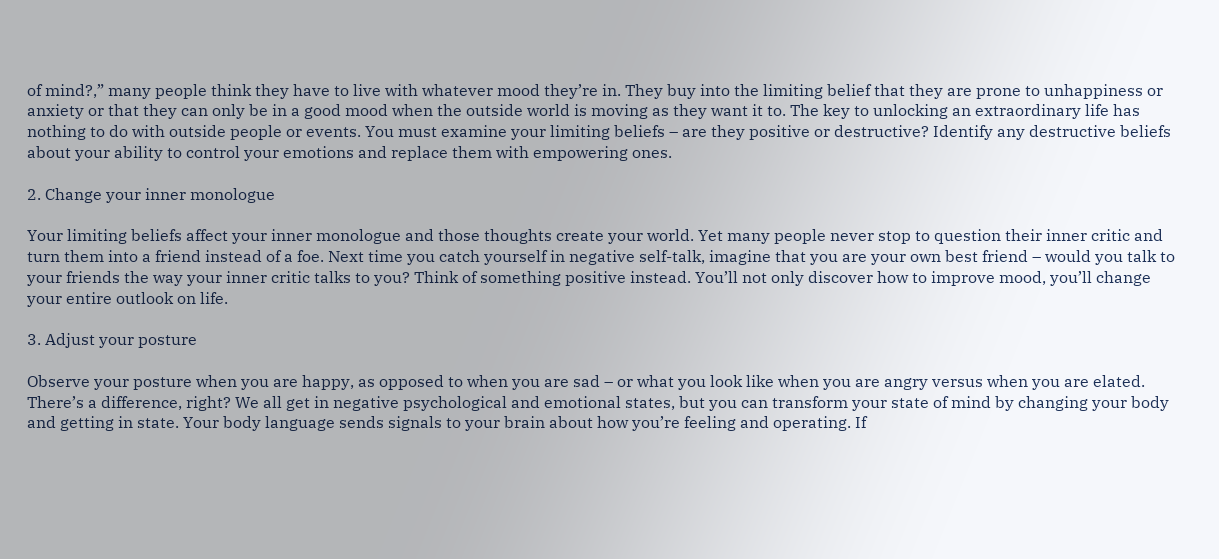of mind?,” many people think they have to live with whatever mood they’re in. They buy into the limiting belief that they are prone to unhappiness or anxiety or that they can only be in a good mood when the outside world is moving as they want it to. The key to unlocking an extraordinary life has nothing to do with outside people or events. You must examine your limiting beliefs – are they positive or destructive? Identify any destructive beliefs about your ability to control your emotions and replace them with empowering ones.

2. Change your inner monologue

Your limiting beliefs affect your inner monologue and those thoughts create your world. Yet many people never stop to question their inner critic and turn them into a friend instead of a foe. Next time you catch yourself in negative self-talk, imagine that you are your own best friend – would you talk to your friends the way your inner critic talks to you? Think of something positive instead. You’ll not only discover how to improve mood, you’ll change your entire outlook on life.

3. Adjust your posture

Observe your posture when you are happy, as opposed to when you are sad – or what you look like when you are angry versus when you are elated. There’s a difference, right? We all get in negative psychological and emotional states, but you can transform your state of mind by changing your body and getting in state. Your body language sends signals to your brain about how you’re feeling and operating. If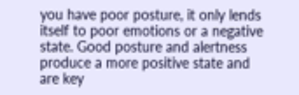you have poor posture, it only lends itself to poor emotions or a negative state. Good posture and alertness produce a more positive state and are key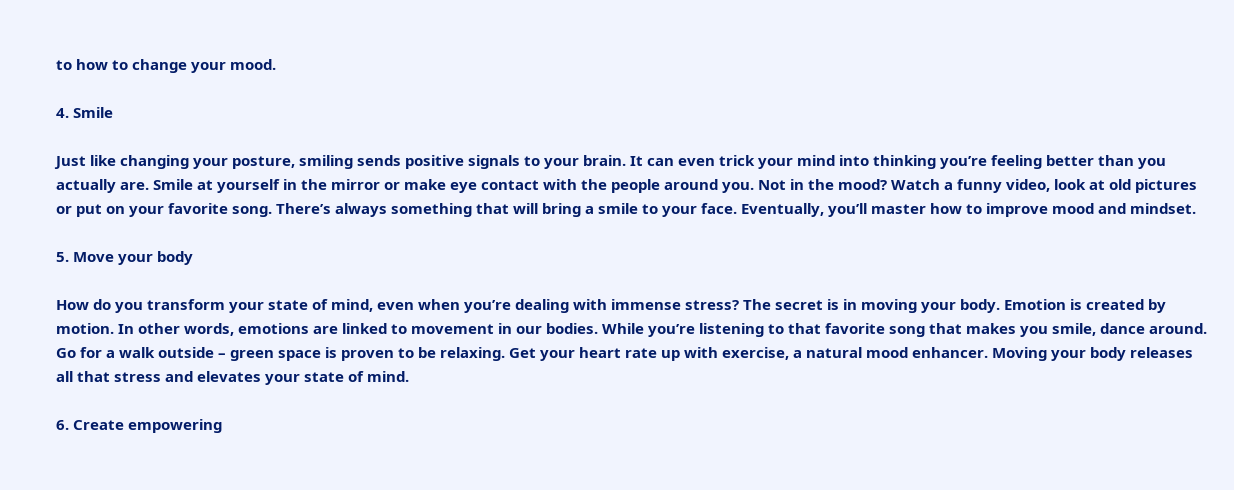to how to change your mood.

4. Smile

Just like changing your posture, smiling sends positive signals to your brain. It can even trick your mind into thinking you’re feeling better than you actually are. Smile at yourself in the mirror or make eye contact with the people around you. Not in the mood? Watch a funny video, look at old pictures or put on your favorite song. There’s always something that will bring a smile to your face. Eventually, you’ll master how to improve mood and mindset.

5. Move your body

How do you transform your state of mind, even when you’re dealing with immense stress? The secret is in moving your body. Emotion is created by motion. In other words, emotions are linked to movement in our bodies. While you’re listening to that favorite song that makes you smile, dance around. Go for a walk outside – green space is proven to be relaxing. Get your heart rate up with exercise, a natural mood enhancer. Moving your body releases all that stress and elevates your state of mind.

6. Create empowering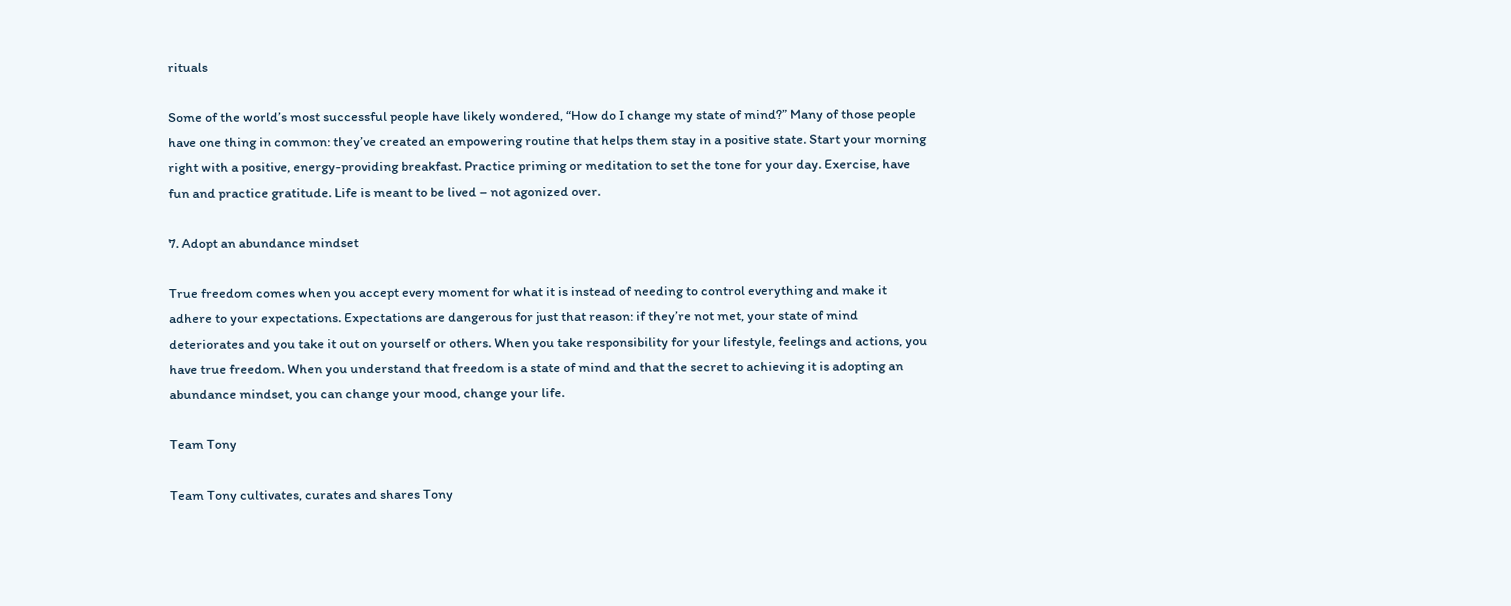rituals

Some of the world’s most successful people have likely wondered, “How do I change my state of mind?” Many of those people have one thing in common: they’ve created an empowering routine that helps them stay in a positive state. Start your morning right with a positive, energy-providing breakfast. Practice priming or meditation to set the tone for your day. Exercise, have fun and practice gratitude. Life is meant to be lived – not agonized over.

7. Adopt an abundance mindset

True freedom comes when you accept every moment for what it is instead of needing to control everything and make it adhere to your expectations. Expectations are dangerous for just that reason: if they’re not met, your state of mind deteriorates and you take it out on yourself or others. When you take responsibility for your lifestyle, feelings and actions, you have true freedom. When you understand that freedom is a state of mind and that the secret to achieving it is adopting an abundance mindset, you can change your mood, change your life.

Team Tony

Team Tony cultivates, curates and shares Tony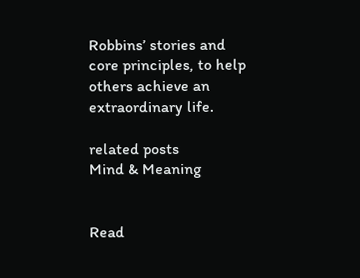Robbins’ stories and core principles, to help others achieve an extraordinary life.

related posts
Mind & Meaning


Read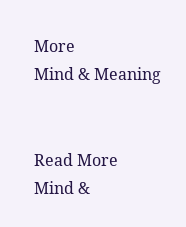More
Mind & Meaning


Read More
Mind &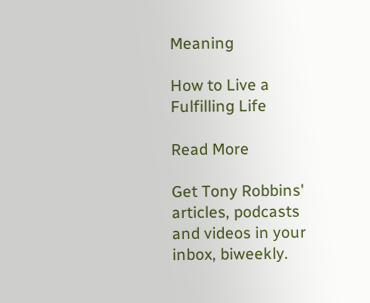Meaning

How to Live a Fulfilling Life

Read More

Get Tony Robbins' articles, podcasts and videos in your inbox, biweekly.